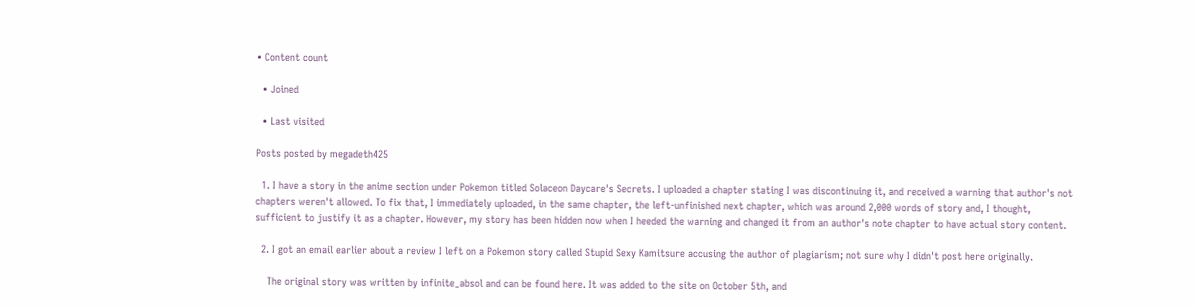• Content count

  • Joined

  • Last visited

Posts posted by megadeth425

  1. I have a story in the anime section under Pokemon titled Solaceon Daycare's Secrets. I uploaded a chapter stating I was discontinuing it, and received a warning that author's not chapters weren't allowed. To fix that, I immediately uploaded, in the same chapter, the left-unfinished next chapter, which was around 2,000 words of story and, I thought, sufficient to justify it as a chapter. However, my story has been hidden now when I heeded the warning and changed it from an author's note chapter to have actual story content.

  2. I got an email earlier about a review I left on a Pokemon story called Stupid Sexy Kamitsure accusing the author of plagiarism; not sure why I didn't post here originally.

    The original story was written by infinite_absol and can be found here. It was added to the site on October 5th, and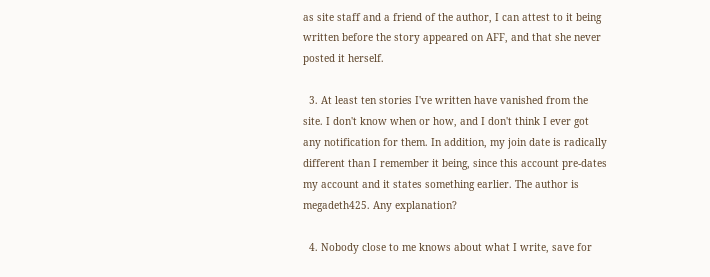as site staff and a friend of the author, I can attest to it being written before the story appeared on AFF, and that she never posted it herself.

  3. At least ten stories I've written have vanished from the site. I don't know when or how, and I don't think I ever got any notification for them. In addition, my join date is radically different than I remember it being, since this account pre-dates my account and it states something earlier. The author is megadeth425. Any explanation?

  4. Nobody close to me knows about what I write, save for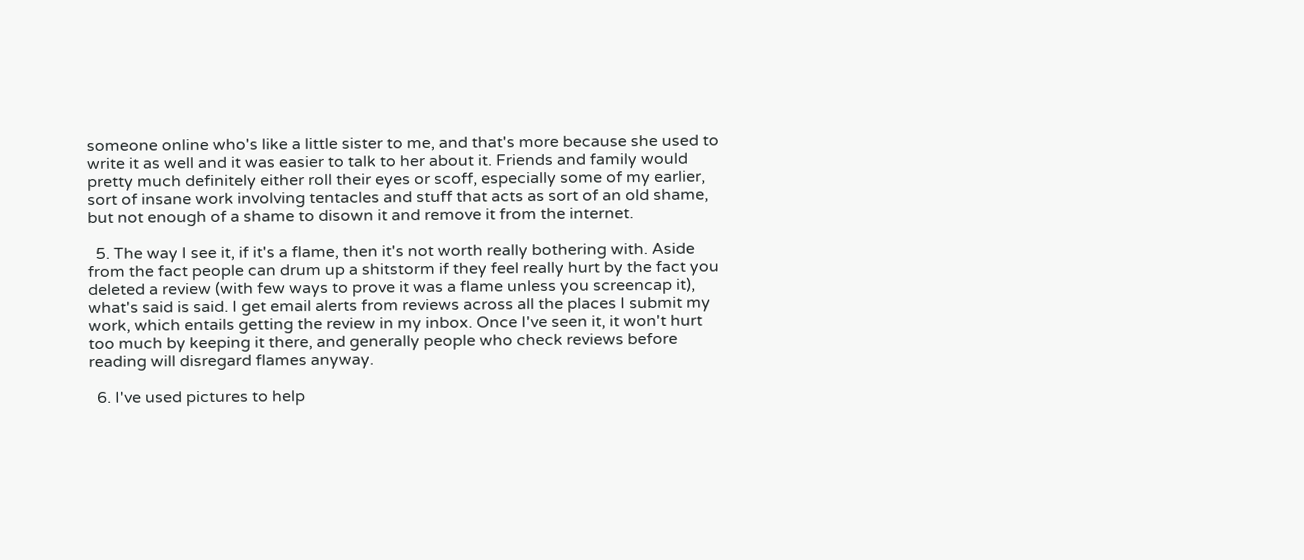someone online who's like a little sister to me, and that's more because she used to write it as well and it was easier to talk to her about it. Friends and family would pretty much definitely either roll their eyes or scoff, especially some of my earlier, sort of insane work involving tentacles and stuff that acts as sort of an old shame, but not enough of a shame to disown it and remove it from the internet.

  5. The way I see it, if it's a flame, then it's not worth really bothering with. Aside from the fact people can drum up a shitstorm if they feel really hurt by the fact you deleted a review (with few ways to prove it was a flame unless you screencap it), what's said is said. I get email alerts from reviews across all the places I submit my work, which entails getting the review in my inbox. Once I've seen it, it won't hurt too much by keeping it there, and generally people who check reviews before reading will disregard flames anyway.

  6. I've used pictures to help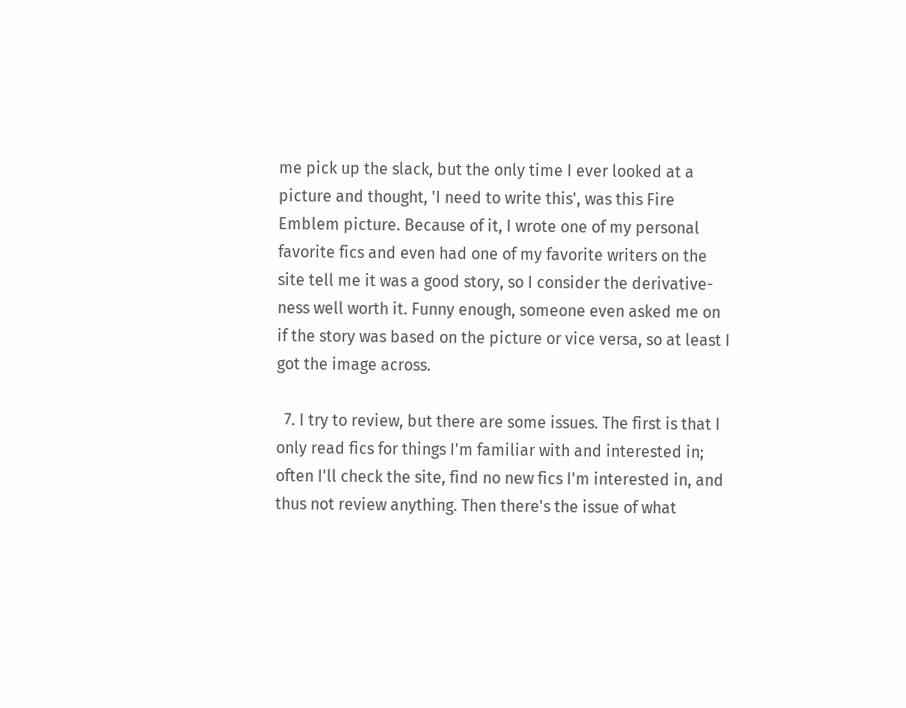me pick up the slack, but the only time I ever looked at a picture and thought, 'I need to write this', was this Fire Emblem picture. Because of it, I wrote one of my personal favorite fics and even had one of my favorite writers on the site tell me it was a good story, so I consider the derivative-ness well worth it. Funny enough, someone even asked me on if the story was based on the picture or vice versa, so at least I got the image across.

  7. I try to review, but there are some issues. The first is that I only read fics for things I'm familiar with and interested in; often I'll check the site, find no new fics I'm interested in, and thus not review anything. Then there's the issue of what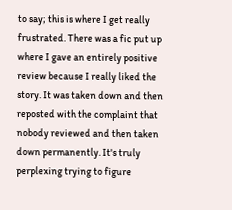to say; this is where I get really frustrated. There was a fic put up where I gave an entirely positive review because I really liked the story. It was taken down and then reposted with the complaint that nobody reviewed and then taken down permanently. It's truly perplexing trying to figure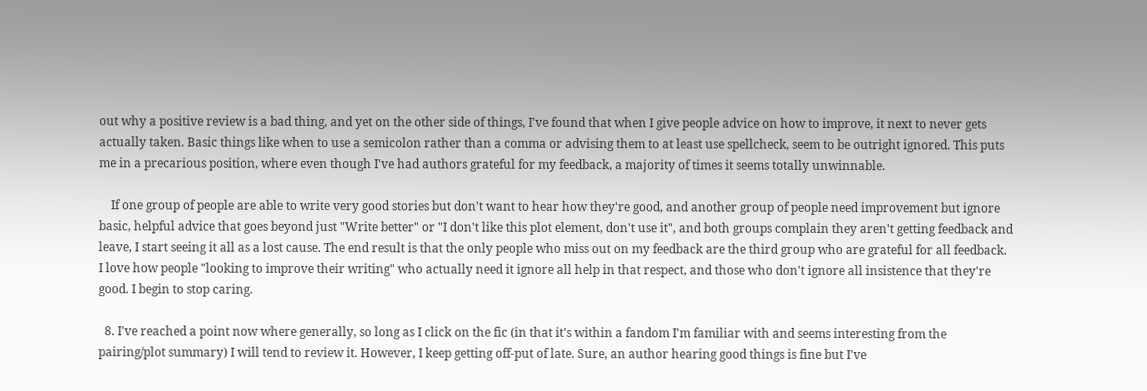out why a positive review is a bad thing, and yet on the other side of things, I've found that when I give people advice on how to improve, it next to never gets actually taken. Basic things like when to use a semicolon rather than a comma or advising them to at least use spellcheck, seem to be outright ignored. This puts me in a precarious position, where even though I've had authors grateful for my feedback, a majority of times it seems totally unwinnable.

    If one group of people are able to write very good stories but don't want to hear how they're good, and another group of people need improvement but ignore basic, helpful advice that goes beyond just "Write better" or "I don't like this plot element, don't use it", and both groups complain they aren't getting feedback and leave, I start seeing it all as a lost cause. The end result is that the only people who miss out on my feedback are the third group who are grateful for all feedback. I love how people "looking to improve their writing" who actually need it ignore all help in that respect, and those who don't ignore all insistence that they're good. I begin to stop caring.

  8. I've reached a point now where generally, so long as I click on the fic (in that it's within a fandom I'm familiar with and seems interesting from the pairing/plot summary) I will tend to review it. However, I keep getting off-put of late. Sure, an author hearing good things is fine but I've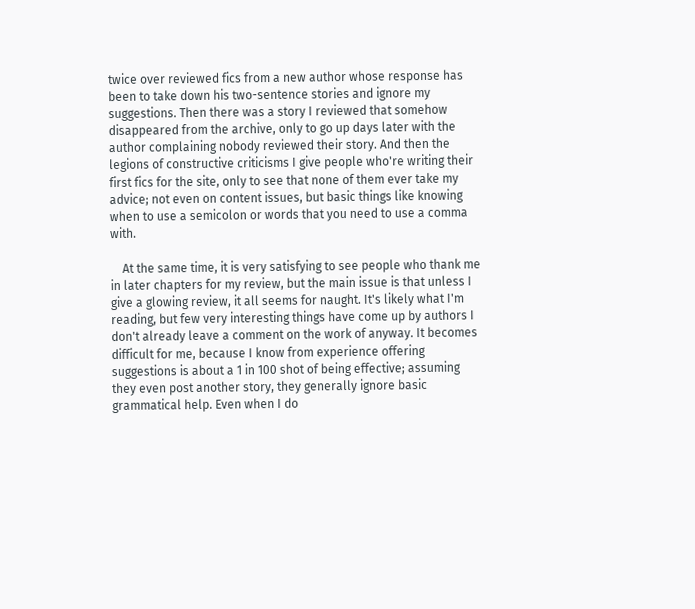twice over reviewed fics from a new author whose response has been to take down his two-sentence stories and ignore my suggestions. Then there was a story I reviewed that somehow disappeared from the archive, only to go up days later with the author complaining nobody reviewed their story. And then the legions of constructive criticisms I give people who're writing their first fics for the site, only to see that none of them ever take my advice; not even on content issues, but basic things like knowing when to use a semicolon or words that you need to use a comma with.

    At the same time, it is very satisfying to see people who thank me in later chapters for my review, but the main issue is that unless I give a glowing review, it all seems for naught. It's likely what I'm reading, but few very interesting things have come up by authors I don't already leave a comment on the work of anyway. It becomes difficult for me, because I know from experience offering suggestions is about a 1 in 100 shot of being effective; assuming they even post another story, they generally ignore basic grammatical help. Even when I do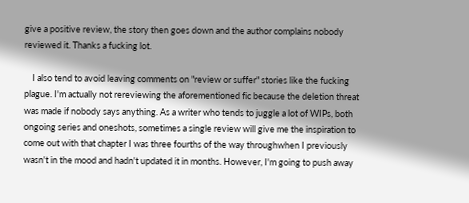give a positive review, the story then goes down and the author complains nobody reviewed it. Thanks a fucking lot.

    I also tend to avoid leaving comments on "review or suffer" stories like the fucking plague. I'm actually not rereviewing the aforementioned fic because the deletion threat was made if nobody says anything. As a writer who tends to juggle a lot of WIPs, both ongoing series and oneshots, sometimes a single review will give me the inspiration to come out with that chapter I was three fourths of the way throughwhen I previously wasn't in the mood and hadn't updated it in months. However, I'm going to push away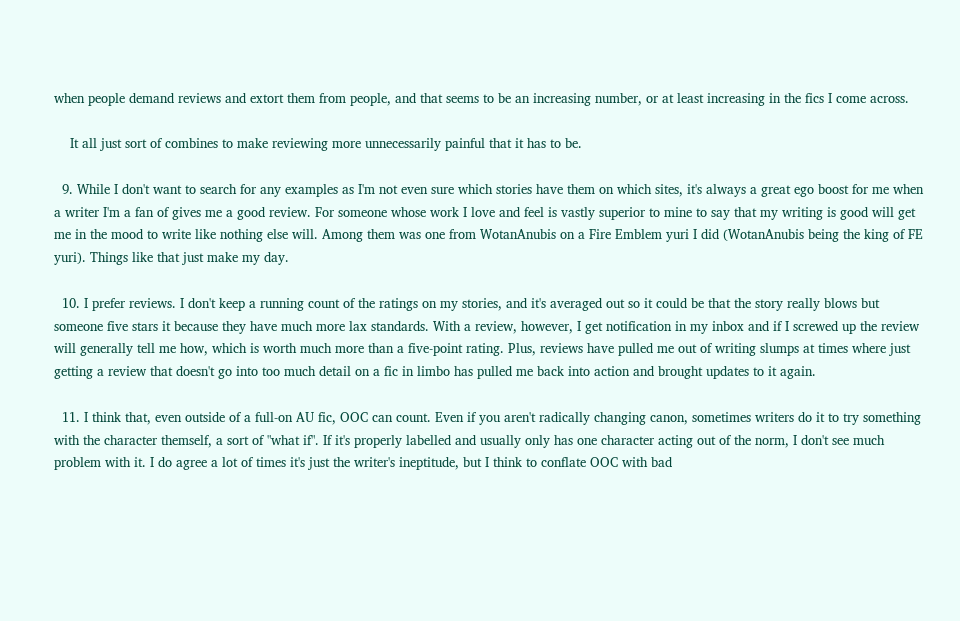when people demand reviews and extort them from people, and that seems to be an increasing number, or at least increasing in the fics I come across.

    It all just sort of combines to make reviewing more unnecessarily painful that it has to be.

  9. While I don't want to search for any examples as I'm not even sure which stories have them on which sites, it's always a great ego boost for me when a writer I'm a fan of gives me a good review. For someone whose work I love and feel is vastly superior to mine to say that my writing is good will get me in the mood to write like nothing else will. Among them was one from WotanAnubis on a Fire Emblem yuri I did (WotanAnubis being the king of FE yuri). Things like that just make my day.

  10. I prefer reviews. I don't keep a running count of the ratings on my stories, and it's averaged out so it could be that the story really blows but someone five stars it because they have much more lax standards. With a review, however, I get notification in my inbox and if I screwed up the review will generally tell me how, which is worth much more than a five-point rating. Plus, reviews have pulled me out of writing slumps at times where just getting a review that doesn't go into too much detail on a fic in limbo has pulled me back into action and brought updates to it again.

  11. I think that, even outside of a full-on AU fic, OOC can count. Even if you aren't radically changing canon, sometimes writers do it to try something with the character themself, a sort of "what if". If it's properly labelled and usually only has one character acting out of the norm, I don't see much problem with it. I do agree a lot of times it's just the writer's ineptitude, but I think to conflate OOC with bad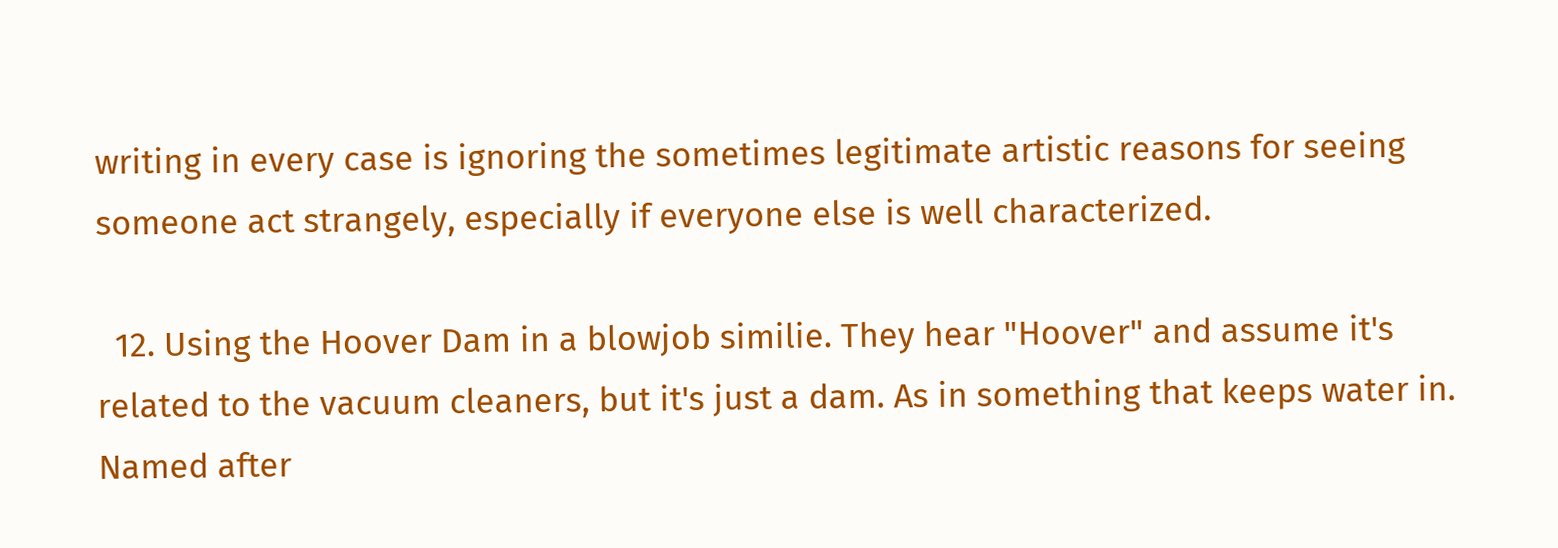writing in every case is ignoring the sometimes legitimate artistic reasons for seeing someone act strangely, especially if everyone else is well characterized.

  12. Using the Hoover Dam in a blowjob similie. They hear "Hoover" and assume it's related to the vacuum cleaners, but it's just a dam. As in something that keeps water in. Named after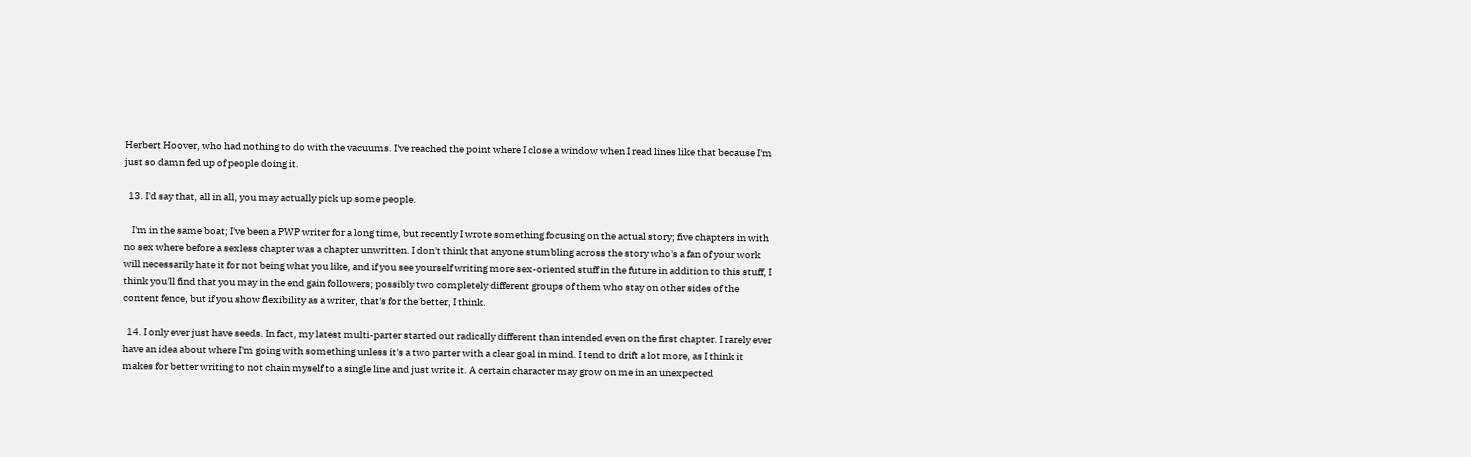Herbert Hoover, who had nothing to do with the vacuums. I've reached the point where I close a window when I read lines like that because I'm just so damn fed up of people doing it.

  13. I'd say that, all in all, you may actually pick up some people.

    I'm in the same boat; I've been a PWP writer for a long time, but recently I wrote something focusing on the actual story; five chapters in with no sex where before a sexless chapter was a chapter unwritten. I don't think that anyone stumbling across the story who's a fan of your work will necessarily hate it for not being what you like, and if you see yourself writing more sex-oriented stuff in the future in addition to this stuff, I think you'll find that you may in the end gain followers; possibly two completely different groups of them who stay on other sides of the content fence, but if you show flexibility as a writer, that's for the better, I think.

  14. I only ever just have seeds. In fact, my latest multi-parter started out radically different than intended even on the first chapter. I rarely ever have an idea about where I'm going with something unless it's a two parter with a clear goal in mind. I tend to drift a lot more, as I think it makes for better writing to not chain myself to a single line and just write it. A certain character may grow on me in an unexpected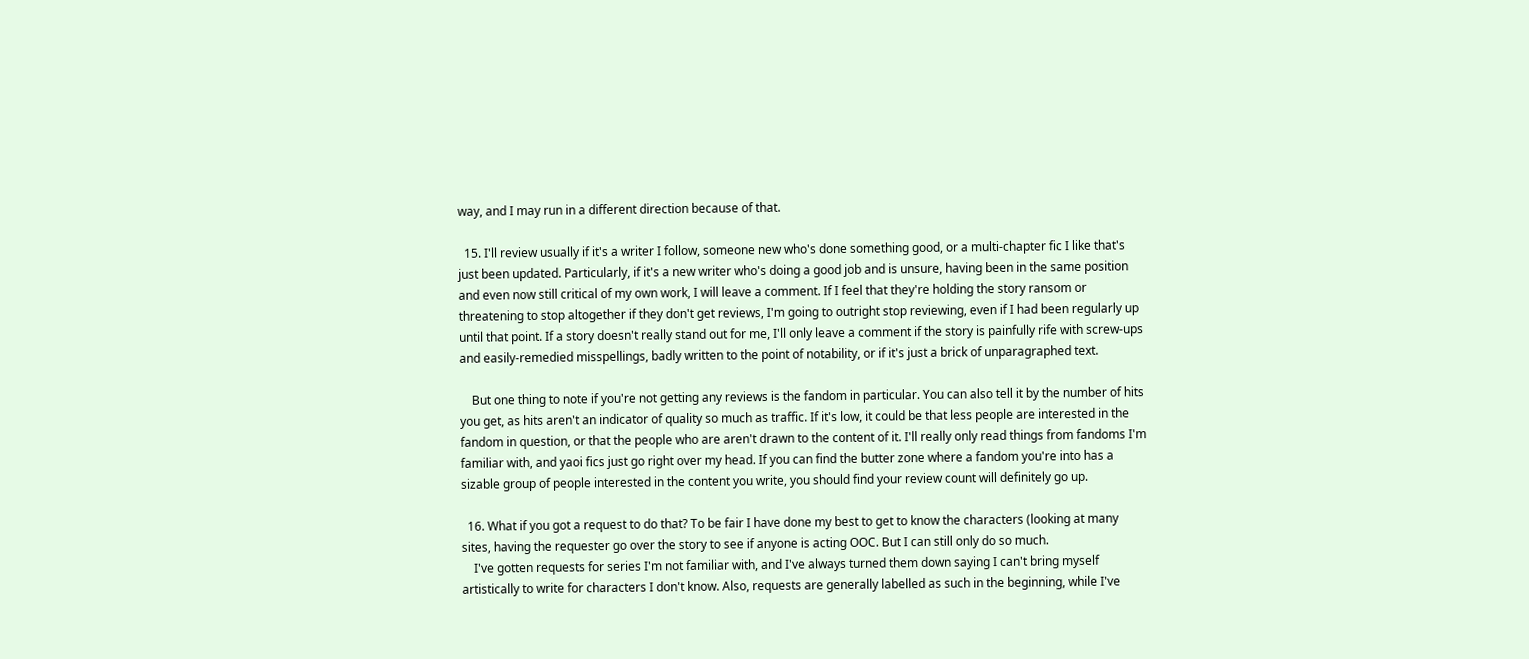way, and I may run in a different direction because of that.

  15. I'll review usually if it's a writer I follow, someone new who's done something good, or a multi-chapter fic I like that's just been updated. Particularly, if it's a new writer who's doing a good job and is unsure, having been in the same position and even now still critical of my own work, I will leave a comment. If I feel that they're holding the story ransom or threatening to stop altogether if they don't get reviews, I'm going to outright stop reviewing, even if I had been regularly up until that point. If a story doesn't really stand out for me, I'll only leave a comment if the story is painfully rife with screw-ups and easily-remedied misspellings, badly written to the point of notability, or if it's just a brick of unparagraphed text.

    But one thing to note if you're not getting any reviews is the fandom in particular. You can also tell it by the number of hits you get, as hits aren't an indicator of quality so much as traffic. If it's low, it could be that less people are interested in the fandom in question, or that the people who are aren't drawn to the content of it. I'll really only read things from fandoms I'm familiar with, and yaoi fics just go right over my head. If you can find the butter zone where a fandom you're into has a sizable group of people interested in the content you write, you should find your review count will definitely go up.

  16. What if you got a request to do that? To be fair I have done my best to get to know the characters (looking at many sites, having the requester go over the story to see if anyone is acting OOC. But I can still only do so much.
    I've gotten requests for series I'm not familiar with, and I've always turned them down saying I can't bring myself artistically to write for characters I don't know. Also, requests are generally labelled as such in the beginning, while I've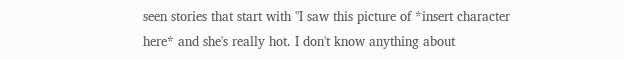seen stories that start with "I saw this picture of *insert character here* and she's really hot. I don't know anything about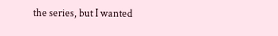the series, but I wanted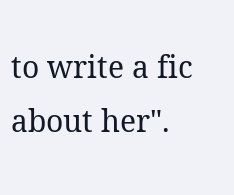to write a fic about her".